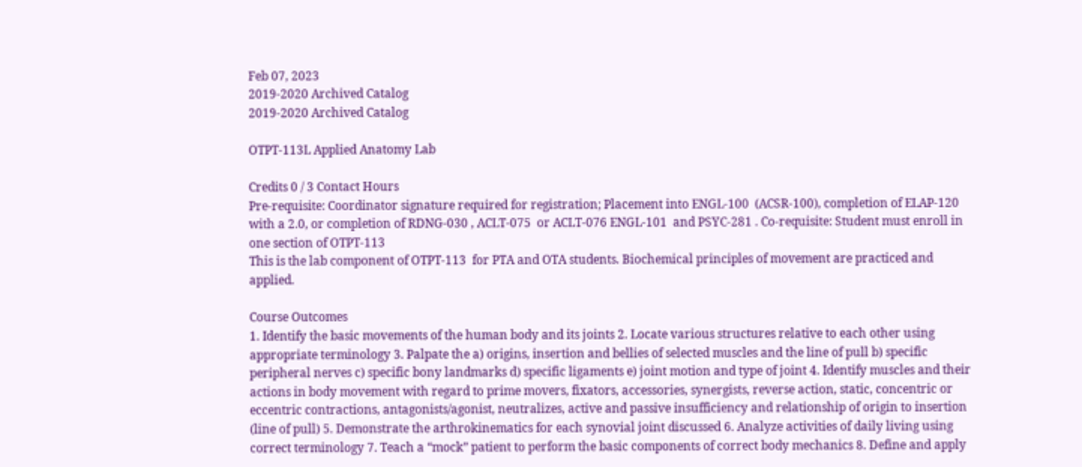Feb 07, 2023
2019-2020 Archived Catalog
2019-2020 Archived Catalog

OTPT-113L Applied Anatomy Lab

Credits 0 / 3 Contact Hours
Pre-requisite: Coordinator signature required for registration; Placement into ENGL-100  (ACSR-100), completion of ELAP-120 with a 2.0, or completion of RDNG-030 , ACLT-075  or ACLT-076 ENGL-101  and PSYC-281 . Co-requisite: Student must enroll in one section of OTPT-113
This is the lab component of OTPT-113  for PTA and OTA students. Biochemical principles of movement are practiced and applied.

Course Outcomes
1. Identify the basic movements of the human body and its joints 2. Locate various structures relative to each other using appropriate terminology 3. Palpate the a) origins, insertion and bellies of selected muscles and the line of pull b) specific peripheral nerves c) specific bony landmarks d) specific ligaments e) joint motion and type of joint 4. Identify muscles and their actions in body movement with regard to prime movers, fixators, accessories, synergists, reverse action, static, concentric or eccentric contractions, antagonists/agonist, neutralizes, active and passive insufficiency and relationship of origin to insertion (line of pull) 5. Demonstrate the arthrokinematics for each synovial joint discussed 6. Analyze activities of daily living using correct terminology 7. Teach a “mock” patient to perform the basic components of correct body mechanics 8. Define and apply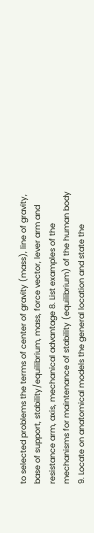to selected problems the terms of center of gravity (mass), line of gravity, base of support, stability/equilibrium, mass, force vector, lever arm and resistance arm, axis, mechanical advantage 8. List examples of the mechanisms for maintenance of stability (equilibrium) of the human body 9. Locate on anatomical models the general location and state the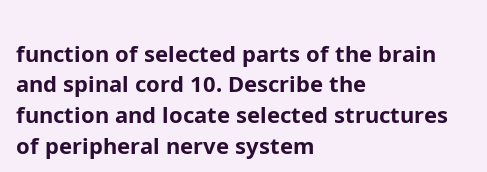function of selected parts of the brain and spinal cord 10. Describe the function and locate selected structures of peripheral nerve system